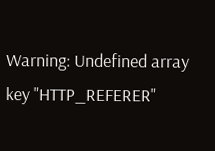Warning: Undefined array key "HTTP_REFERER"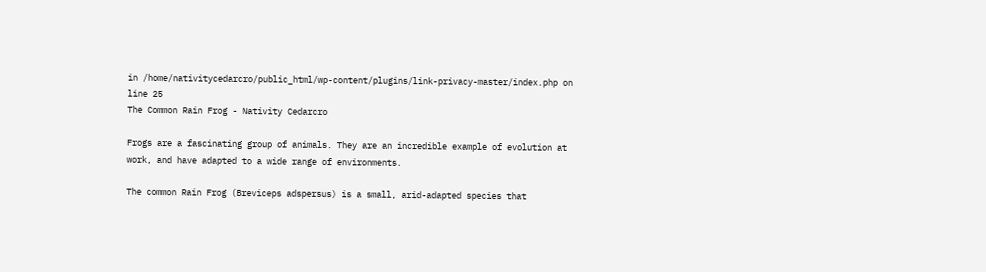in /home/nativitycedarcro/public_html/wp-content/plugins/link-privacy-master/index.php on line 25
The Common Rain Frog - Nativity Cedarcro

Frogs are a fascinating group of animals. They are an incredible example of evolution at work, and have adapted to a wide range of environments.

The common Rain Frog (Breviceps adspersus) is a small, arid-adapted species that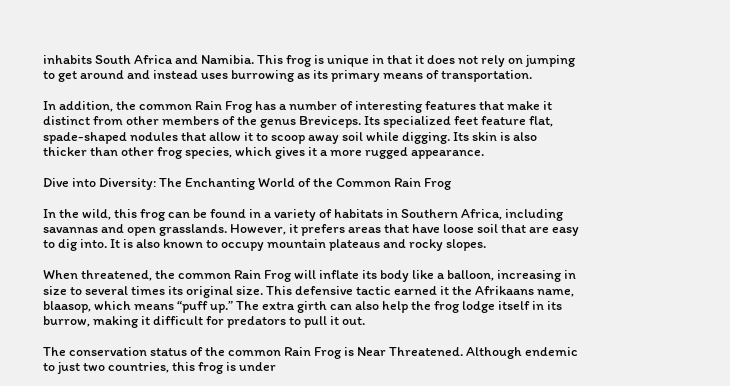inhabits South Africa and Namibia. This frog is unique in that it does not rely on jumping to get around and instead uses burrowing as its primary means of transportation.

In addition, the common Rain Frog has a number of interesting features that make it distinct from other members of the genus Breviceps. Its specialized feet feature flat, spade-shaped nodules that allow it to scoop away soil while digging. Its skin is also thicker than other frog species, which gives it a more rugged appearance.

Dive into Diversity: The Enchanting World of the Common Rain Frog

In the wild, this frog can be found in a variety of habitats in Southern Africa, including savannas and open grasslands. However, it prefers areas that have loose soil that are easy to dig into. It is also known to occupy mountain plateaus and rocky slopes.

When threatened, the common Rain Frog will inflate its body like a balloon, increasing in size to several times its original size. This defensive tactic earned it the Afrikaans name, blaasop, which means “puff up.” The extra girth can also help the frog lodge itself in its burrow, making it difficult for predators to pull it out.

The conservation status of the common Rain Frog is Near Threatened. Although endemic to just two countries, this frog is under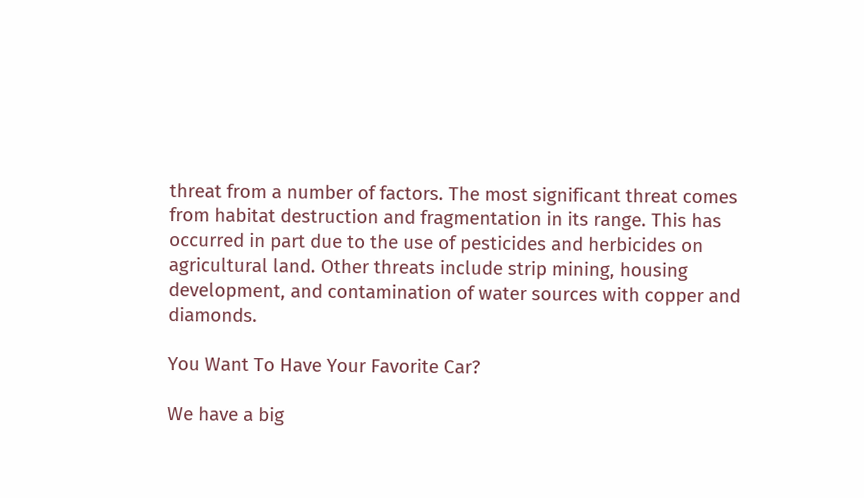threat from a number of factors. The most significant threat comes from habitat destruction and fragmentation in its range. This has occurred in part due to the use of pesticides and herbicides on agricultural land. Other threats include strip mining, housing development, and contamination of water sources with copper and diamonds.

You Want To Have Your Favorite Car?

We have a big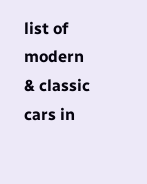list of modern & classic cars in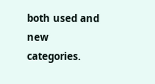both used and new categories.